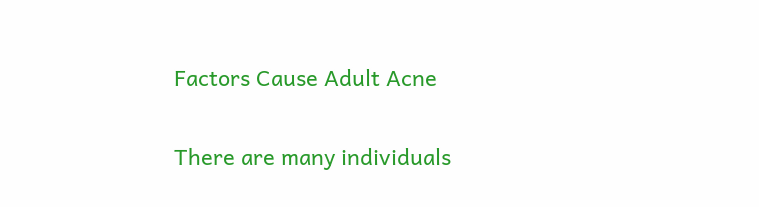Factors Cause Adult Acne

There are many individuals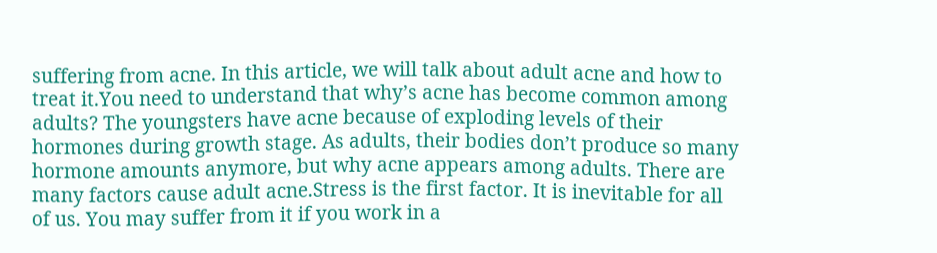suffering from acne. In this article, we will talk about adult acne and how to treat it.You need to understand that why’s acne has become common among adults? The youngsters have acne because of exploding levels of their hormones during growth stage. As adults, their bodies don’t produce so many hormone amounts anymore, but why acne appears among adults. There are many factors cause adult acne.Stress is the first factor. It is inevitable for all of us. You may suffer from it if you work in a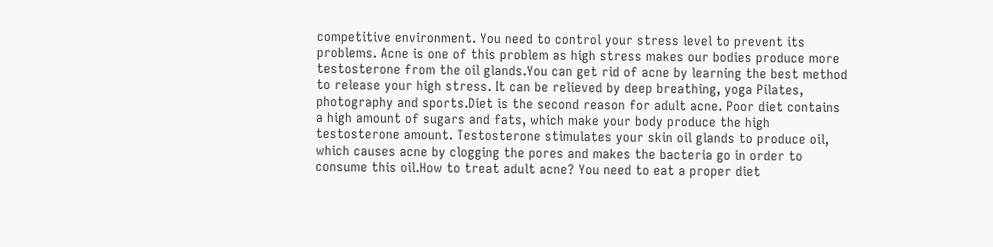competitive environment. You need to control your stress level to prevent its problems. Acne is one of this problem as high stress makes our bodies produce more testosterone from the oil glands.You can get rid of acne by learning the best method to release your high stress. It can be relieved by deep breathing, yoga Pilates, photography and sports.Diet is the second reason for adult acne. Poor diet contains a high amount of sugars and fats, which make your body produce the high testosterone amount. Testosterone stimulates your skin oil glands to produce oil, which causes acne by clogging the pores and makes the bacteria go in order to consume this oil.How to treat adult acne? You need to eat a proper diet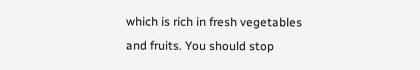which is rich in fresh vegetables and fruits. You should stop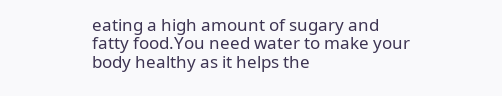eating a high amount of sugary and fatty food.You need water to make your body healthy as it helps the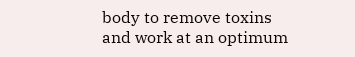body to remove toxins and work at an optimum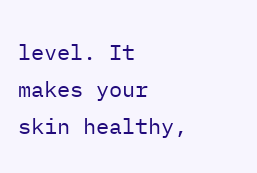level. It makes your skin healthy,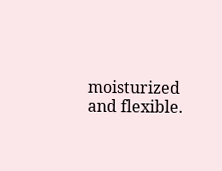moisturized and flexible.